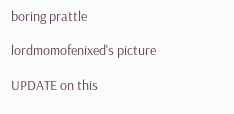boring prattle

lordmomofenixed's picture

UPDATE on this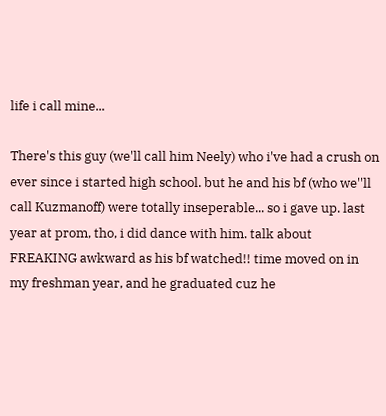life i call mine...

There's this guy (we'll call him Neely) who i've had a crush on ever since i started high school. but he and his bf (who we''ll call Kuzmanoff) were totally inseperable... so i gave up. last year at prom, tho, i did dance with him. talk about FREAKING awkward as his bf watched!! time moved on in my freshman year, and he graduated cuz he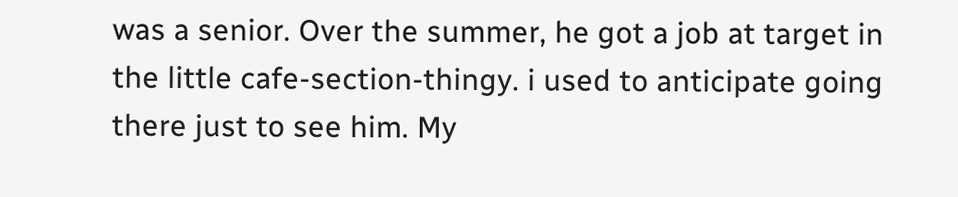was a senior. Over the summer, he got a job at target in the little cafe-section-thingy. i used to anticipate going there just to see him. My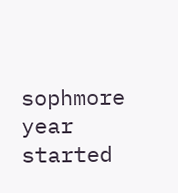sophmore year started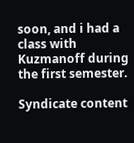soon, and i had a class with Kuzmanoff during the first semester.

Syndicate content